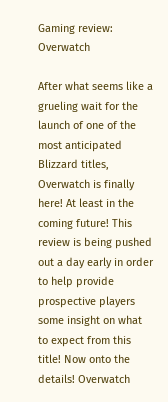Gaming review: Overwatch

After what seems like a grueling wait for the launch of one of the most anticipated Blizzard titles, Overwatch is finally here! At least in the coming future! This review is being pushed out a day early in order to help provide prospective players some insight on what to expect from this title! Now onto the details! Overwatch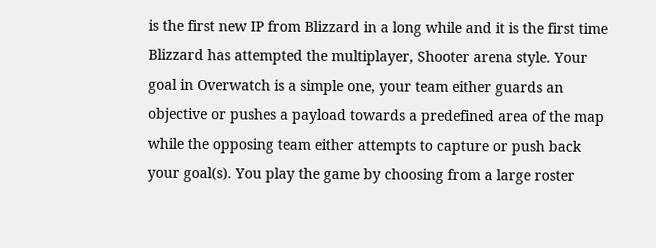is the first new IP from Blizzard in a long while and it is the first time Blizzard has attempted the multiplayer, Shooter arena style. Your goal in Overwatch is a simple one, your team either guards an objective or pushes a payload towards a predefined area of the map while the opposing team either attempts to capture or push back your goal(s). You play the game by choosing from a large roster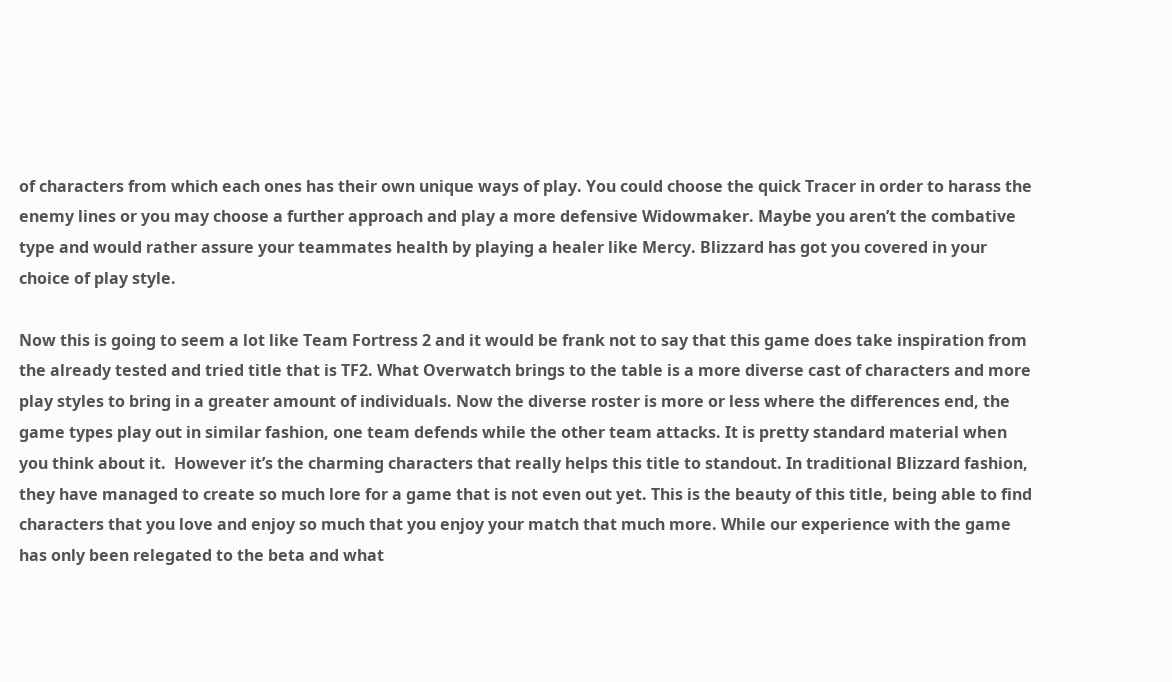of characters from which each ones has their own unique ways of play. You could choose the quick Tracer in order to harass the enemy lines or you may choose a further approach and play a more defensive Widowmaker. Maybe you aren’t the combative type and would rather assure your teammates health by playing a healer like Mercy. Blizzard has got you covered in your choice of play style.

Now this is going to seem a lot like Team Fortress 2 and it would be frank not to say that this game does take inspiration from the already tested and tried title that is TF2. What Overwatch brings to the table is a more diverse cast of characters and more play styles to bring in a greater amount of individuals. Now the diverse roster is more or less where the differences end, the game types play out in similar fashion, one team defends while the other team attacks. It is pretty standard material when you think about it.  However it’s the charming characters that really helps this title to standout. In traditional Blizzard fashion, they have managed to create so much lore for a game that is not even out yet. This is the beauty of this title, being able to find characters that you love and enjoy so much that you enjoy your match that much more. While our experience with the game has only been relegated to the beta and what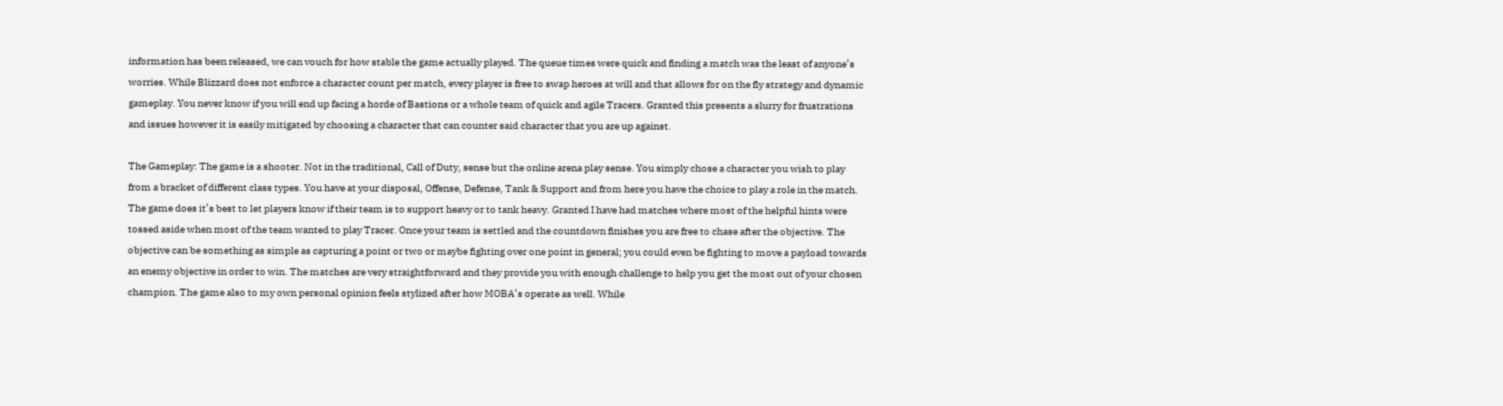information has been released, we can vouch for how stable the game actually played. The queue times were quick and finding a match was the least of anyone’s worries. While Blizzard does not enforce a character count per match, every player is free to swap heroes at will and that allows for on the fly strategy and dynamic gameplay. You never know if you will end up facing a horde of Bastions or a whole team of quick and agile Tracers. Granted this presents a slurry for frustrations and issues however it is easily mitigated by choosing a character that can counter said character that you are up against.

The Gameplay: The game is a shooter. Not in the traditional, Call of Duty, sense but the online arena play sense. You simply chose a character you wish to play from a bracket of different class types. You have at your disposal, Offense, Defense, Tank & Support and from here you have the choice to play a role in the match. The game does it’s best to let players know if their team is to support heavy or to tank heavy. Granted I have had matches where most of the helpful hints were tossed aside when most of the team wanted to play Tracer. Once your team is settled and the countdown finishes you are free to chase after the objective. The objective can be something as simple as capturing a point or two or maybe fighting over one point in general; you could even be fighting to move a payload towards an enemy objective in order to win. The matches are very straightforward and they provide you with enough challenge to help you get the most out of your chosen champion. The game also to my own personal opinion feels stylized after how MOBA’s operate as well. While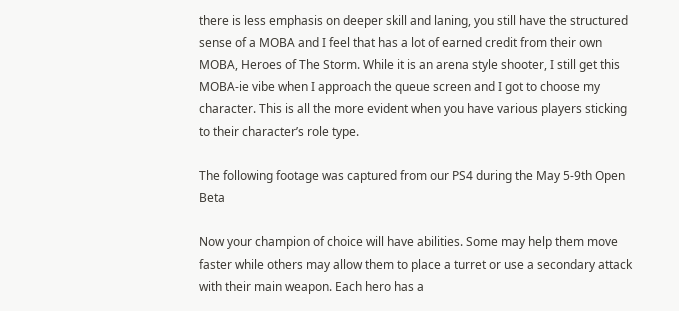there is less emphasis on deeper skill and laning, you still have the structured sense of a MOBA and I feel that has a lot of earned credit from their own MOBA, Heroes of The Storm. While it is an arena style shooter, I still get this MOBA-ie vibe when I approach the queue screen and I got to choose my character. This is all the more evident when you have various players sticking to their character’s role type.

The following footage was captured from our PS4 during the May 5-9th Open Beta

Now your champion of choice will have abilities. Some may help them move faster while others may allow them to place a turret or use a secondary attack with their main weapon. Each hero has a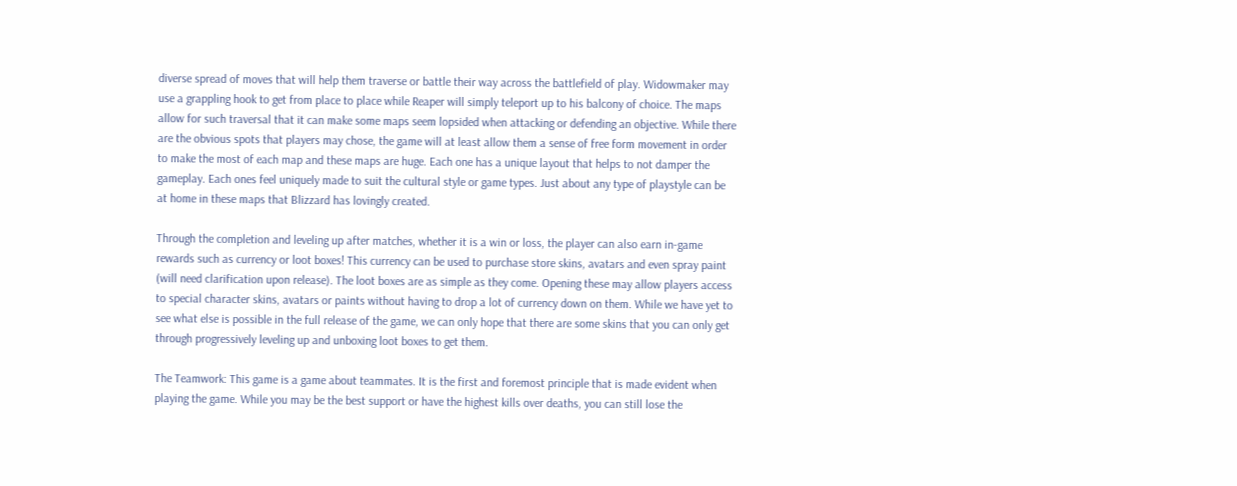diverse spread of moves that will help them traverse or battle their way across the battlefield of play. Widowmaker may use a grappling hook to get from place to place while Reaper will simply teleport up to his balcony of choice. The maps allow for such traversal that it can make some maps seem lopsided when attacking or defending an objective. While there are the obvious spots that players may chose, the game will at least allow them a sense of free form movement in order to make the most of each map and these maps are huge. Each one has a unique layout that helps to not damper the gameplay. Each ones feel uniquely made to suit the cultural style or game types. Just about any type of playstyle can be at home in these maps that Blizzard has lovingly created.

Through the completion and leveling up after matches, whether it is a win or loss, the player can also earn in-game rewards such as currency or loot boxes! This currency can be used to purchase store skins, avatars and even spray paint (will need clarification upon release). The loot boxes are as simple as they come. Opening these may allow players access to special character skins, avatars or paints without having to drop a lot of currency down on them. While we have yet to see what else is possible in the full release of the game, we can only hope that there are some skins that you can only get through progressively leveling up and unboxing loot boxes to get them.

The Teamwork: This game is a game about teammates. It is the first and foremost principle that is made evident when playing the game. While you may be the best support or have the highest kills over deaths, you can still lose the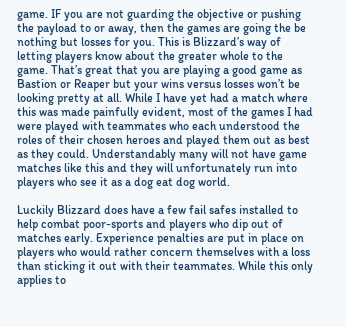game. IF you are not guarding the objective or pushing the payload to or away, then the games are going the be nothing but losses for you. This is Blizzard’s way of letting players know about the greater whole to the game. That’s great that you are playing a good game as Bastion or Reaper but your wins versus losses won’t be looking pretty at all. While I have yet had a match where this was made painfully evident, most of the games I had were played with teammates who each understood the roles of their chosen heroes and played them out as best as they could. Understandably many will not have game matches like this and they will unfortunately run into players who see it as a dog eat dog world.

Luckily Blizzard does have a few fail safes installed to help combat poor-sports and players who dip out of matches early. Experience penalties are put in place on players who would rather concern themselves with a loss than sticking it out with their teammates. While this only applies to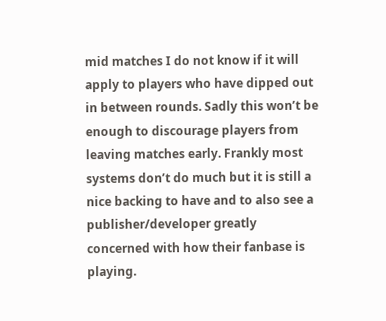mid matches I do not know if it will apply to players who have dipped out in between rounds. Sadly this won’t be enough to discourage players from leaving matches early. Frankly most systems don’t do much but it is still a nice backing to have and to also see a publisher/developer greatly concerned with how their fanbase is playing.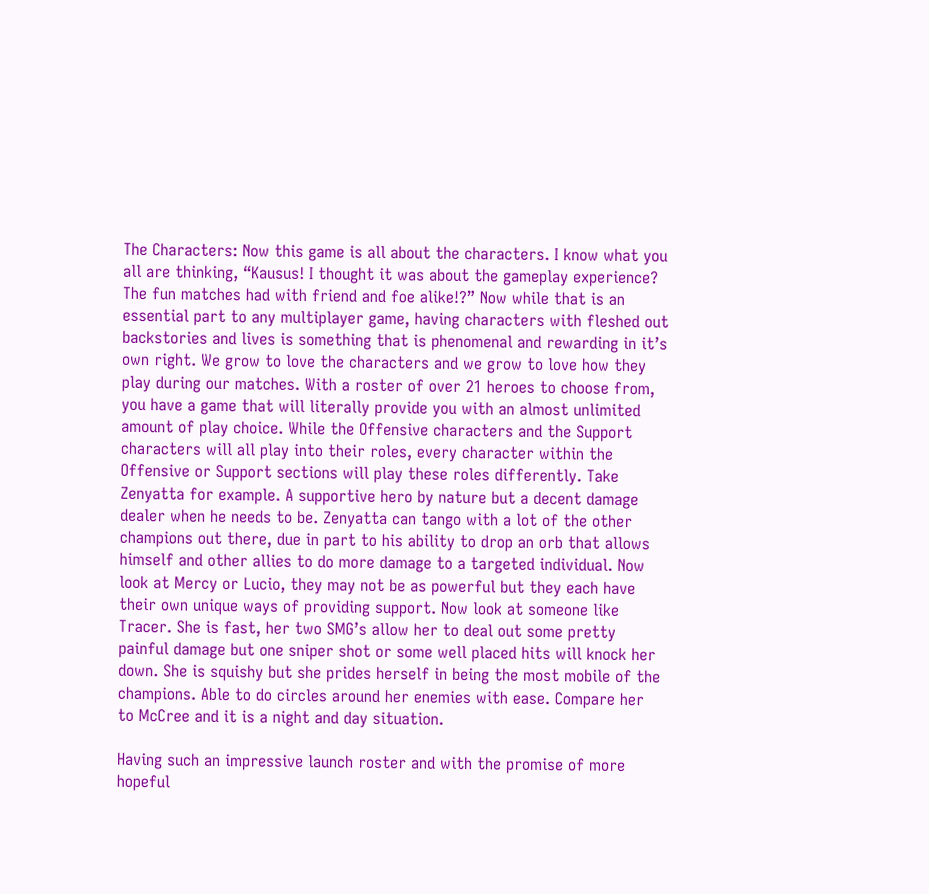The Characters: Now this game is all about the characters. I know what you all are thinking, “Kausus! I thought it was about the gameplay experience? The fun matches had with friend and foe alike!?” Now while that is an essential part to any multiplayer game, having characters with fleshed out backstories and lives is something that is phenomenal and rewarding in it’s own right. We grow to love the characters and we grow to love how they play during our matches. With a roster of over 21 heroes to choose from, you have a game that will literally provide you with an almost unlimited amount of play choice. While the Offensive characters and the Support characters will all play into their roles, every character within the Offensive or Support sections will play these roles differently. Take Zenyatta for example. A supportive hero by nature but a decent damage dealer when he needs to be. Zenyatta can tango with a lot of the other champions out there, due in part to his ability to drop an orb that allows himself and other allies to do more damage to a targeted individual. Now look at Mercy or Lucio, they may not be as powerful but they each have their own unique ways of providing support. Now look at someone like Tracer. She is fast, her two SMG’s allow her to deal out some pretty painful damage but one sniper shot or some well placed hits will knock her down. She is squishy but she prides herself in being the most mobile of the champions. Able to do circles around her enemies with ease. Compare her to McCree and it is a night and day situation.

Having such an impressive launch roster and with the promise of more hopeful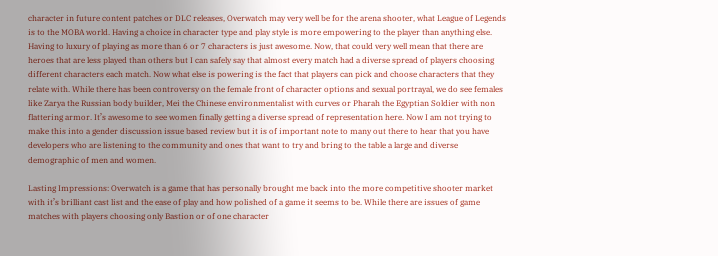character in future content patches or DLC releases, Overwatch may very well be for the arena shooter, what League of Legends is to the MOBA world. Having a choice in character type and play style is more empowering to the player than anything else. Having to luxury of playing as more than 6 or 7 characters is just awesome. Now, that could very well mean that there are heroes that are less played than others but I can safely say that almost every match had a diverse spread of players choosing different characters each match. Now what else is powering is the fact that players can pick and choose characters that they relate with. While there has been controversy on the female front of character options and sexual portrayal, we do see females like Zarya the Russian body builder, Mei the Chinese environmentalist with curves or Pharah the Egyptian Soldier with non flattering armor. It’s awesome to see women finally getting a diverse spread of representation here. Now I am not trying to make this into a gender discussion issue based review but it is of important note to many out there to hear that you have developers who are listening to the community and ones that want to try and bring to the table a large and diverse demographic of men and women.

Lasting Impressions: Overwatch is a game that has personally brought me back into the more competitive shooter market with it’s brilliant cast list and the ease of play and how polished of a game it seems to be. While there are issues of game matches with players choosing only Bastion or of one character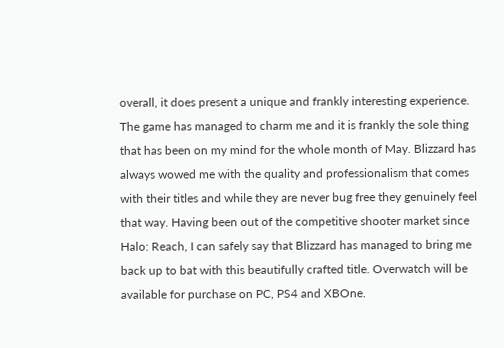overall, it does present a unique and frankly interesting experience. The game has managed to charm me and it is frankly the sole thing that has been on my mind for the whole month of May. Blizzard has always wowed me with the quality and professionalism that comes with their titles and while they are never bug free they genuinely feel that way. Having been out of the competitive shooter market since Halo: Reach, I can safely say that Blizzard has managed to bring me back up to bat with this beautifully crafted title. Overwatch will be available for purchase on PC, PS4 and XBOne.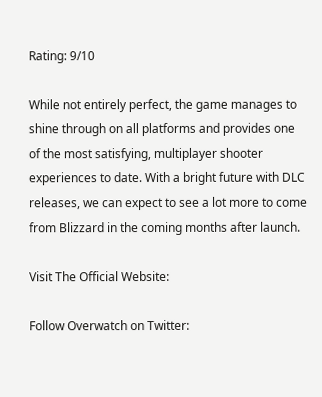Rating: 9/10

While not entirely perfect, the game manages to shine through on all platforms and provides one of the most satisfying, multiplayer shooter experiences to date. With a bright future with DLC releases, we can expect to see a lot more to come from Blizzard in the coming months after launch.

Visit The Official Website:

Follow Overwatch on Twitter: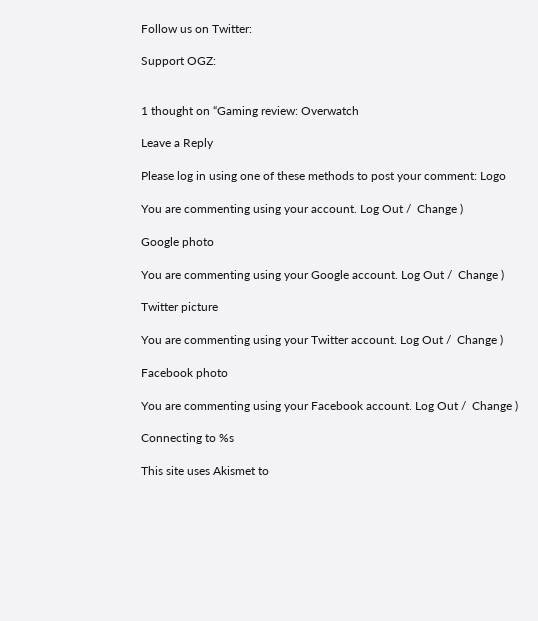Follow us on Twitter:

Support OGZ:


1 thought on “Gaming review: Overwatch

Leave a Reply

Please log in using one of these methods to post your comment: Logo

You are commenting using your account. Log Out /  Change )

Google photo

You are commenting using your Google account. Log Out /  Change )

Twitter picture

You are commenting using your Twitter account. Log Out /  Change )

Facebook photo

You are commenting using your Facebook account. Log Out /  Change )

Connecting to %s

This site uses Akismet to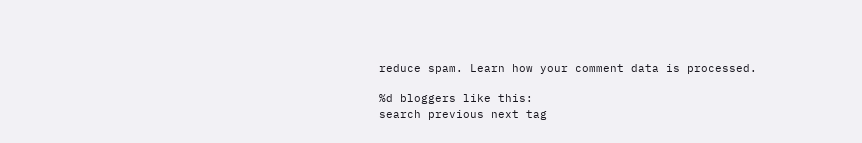reduce spam. Learn how your comment data is processed.

%d bloggers like this:
search previous next tag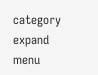category expand menu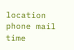location phone mail time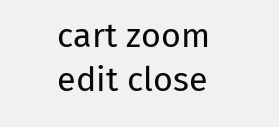cart zoom edit close